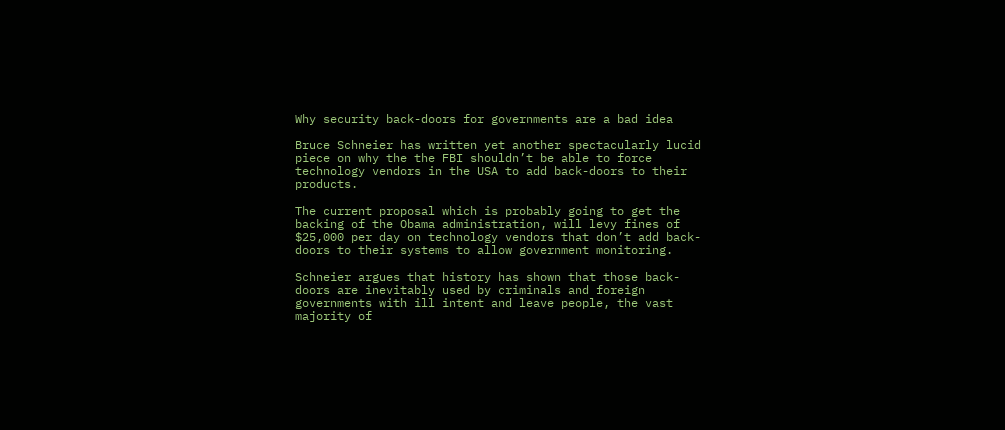Why security back-doors for governments are a bad idea

Bruce Schneier has written yet another spectacularly lucid piece on why the the FBI shouldn’t be able to force technology vendors in the USA to add back-doors to their products.

The current proposal which is probably going to get the backing of the Obama administration, will levy fines of $25,000 per day on technology vendors that don’t add back-doors to their systems to allow government monitoring.

Schneier argues that history has shown that those back-doors are inevitably used by criminals and foreign governments with ill intent and leave people, the vast majority of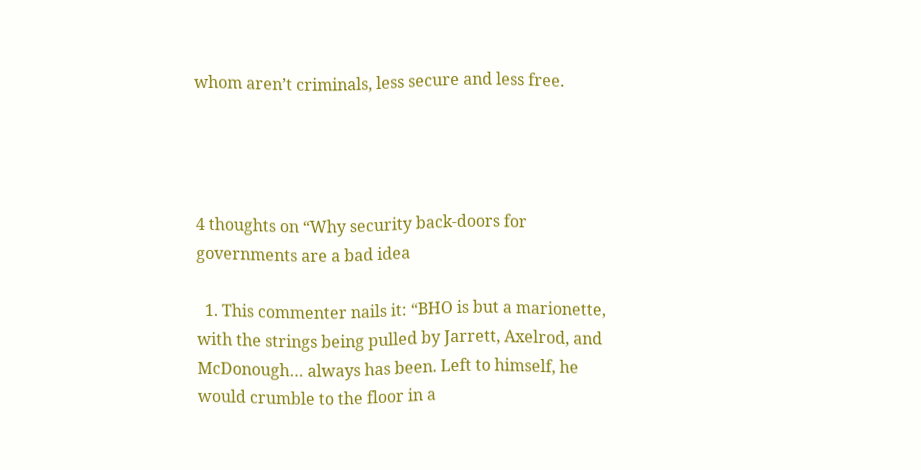whom aren’t criminals, less secure and less free.




4 thoughts on “Why security back-doors for governments are a bad idea

  1. This commenter nails it: “BHO is but a marionette, with the strings being pulled by Jarrett, Axelrod, and McDonough… always has been. Left to himself, he would crumble to the floor in a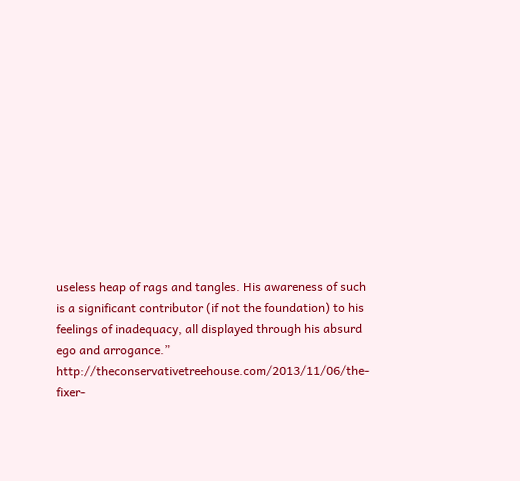useless heap of rags and tangles. His awareness of such is a significant contributor (if not the foundation) to his feelings of inadequacy, all displayed through his absurd ego and arrogance.” http://theconservativetreehouse.com/2013/11/06/the-fixer-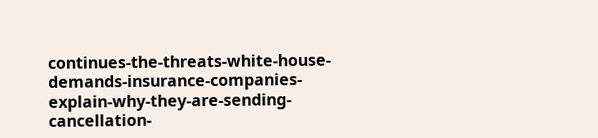continues-the-threats-white-house-demands-insurance-companies-explain-why-they-are-sending-cancellation-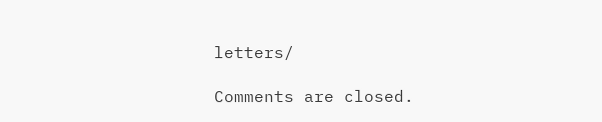letters/

Comments are closed.